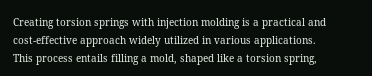Creating torsion springs with injection molding is a practical and cost-effective approach widely utilized in various applications. This process entails filling a mold, shaped like a torsion spring,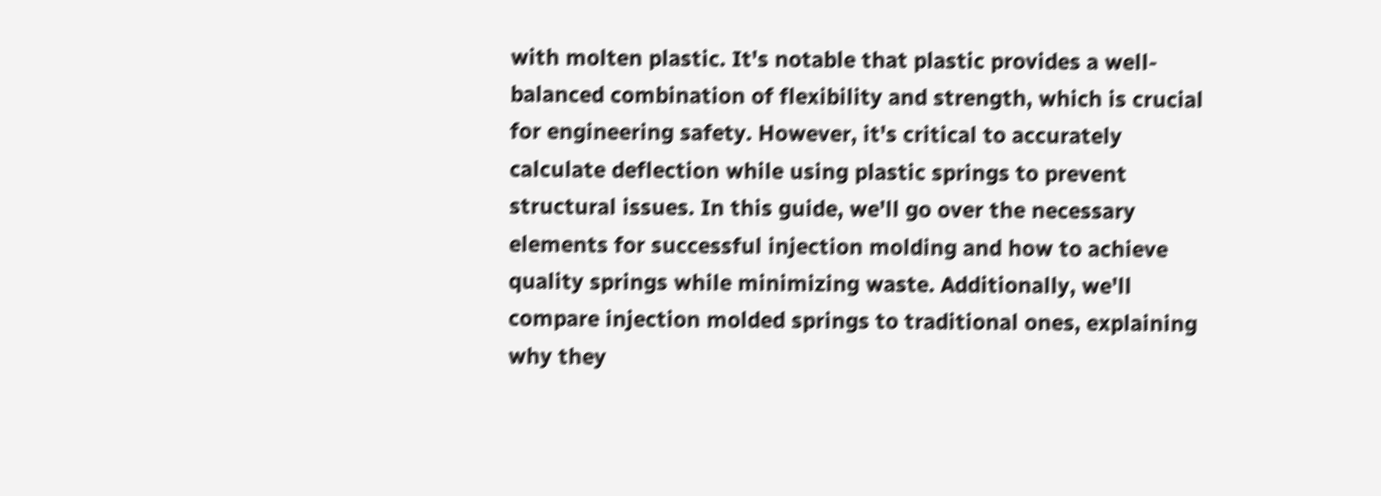with molten plastic. It's notable that plastic provides a well-balanced combination of flexibility and strength, which is crucial for engineering safety. However, it's critical to accurately calculate deflection while using plastic springs to prevent structural issues. In this guide, we'll go over the necessary elements for successful injection molding and how to achieve quality springs while minimizing waste. Additionally, we'll compare injection molded springs to traditional ones, explaining why they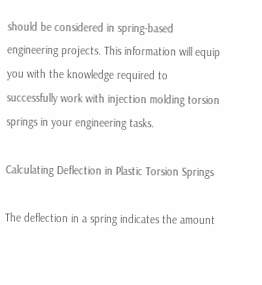should be considered in spring-based engineering projects. This information will equip you with the knowledge required to successfully work with injection molding torsion springs in your engineering tasks.

Calculating Deflection in Plastic Torsion Springs

The deflection in a spring indicates the amount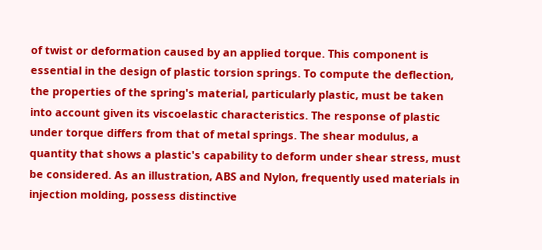of twist or deformation caused by an applied torque. This component is essential in the design of plastic torsion springs. To compute the deflection, the properties of the spring's material, particularly plastic, must be taken into account given its viscoelastic characteristics. The response of plastic under torque differs from that of metal springs. The shear modulus, a quantity that shows a plastic's capability to deform under shear stress, must be considered. As an illustration, ABS and Nylon, frequently used materials in injection molding, possess distinctive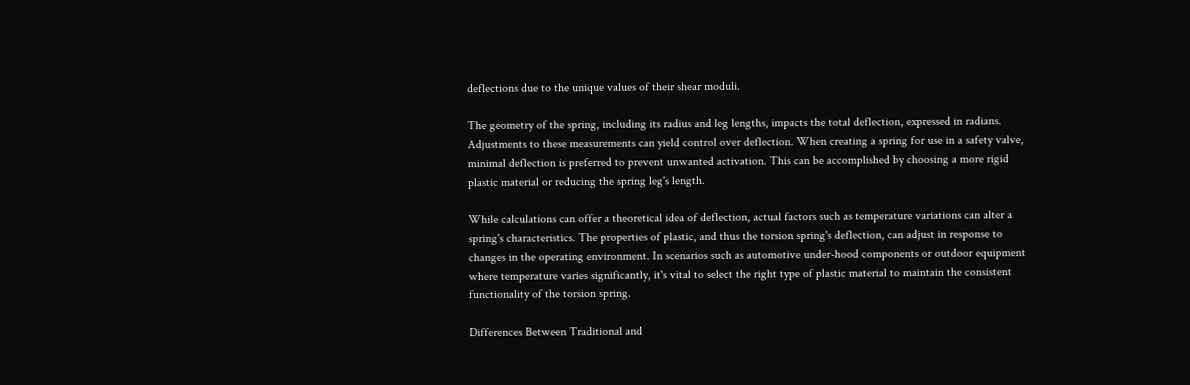deflections due to the unique values of their shear moduli.

The geometry of the spring, including its radius and leg lengths, impacts the total deflection, expressed in radians. Adjustments to these measurements can yield control over deflection. When creating a spring for use in a safety valve, minimal deflection is preferred to prevent unwanted activation. This can be accomplished by choosing a more rigid plastic material or reducing the spring leg's length.

While calculations can offer a theoretical idea of deflection, actual factors such as temperature variations can alter a spring's characteristics. The properties of plastic, and thus the torsion spring's deflection, can adjust in response to changes in the operating environment. In scenarios such as automotive under-hood components or outdoor equipment where temperature varies significantly, it's vital to select the right type of plastic material to maintain the consistent functionality of the torsion spring.

Differences Between Traditional and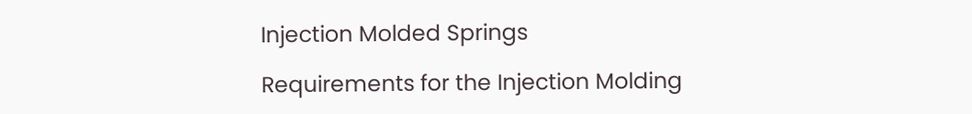Injection Molded Springs

Requirements for the Injection Molding